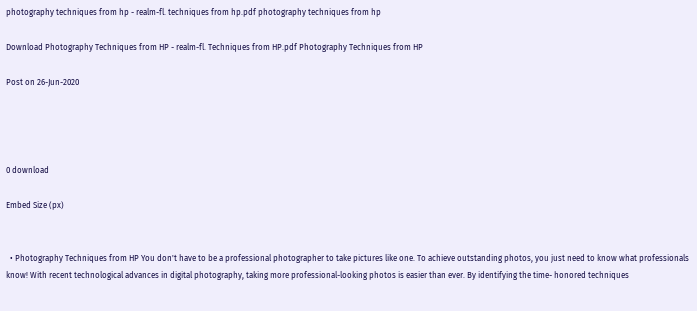photography techniques from hp - realm-fl. techniques from hp.pdf photography techniques from hp

Download Photography Techniques from HP - realm-fl. Techniques from HP.pdf Photography Techniques from HP

Post on 26-Jun-2020




0 download

Embed Size (px)


  • Photography Techniques from HP You don't have to be a professional photographer to take pictures like one. To achieve outstanding photos, you just need to know what professionals know! With recent technological advances in digital photography, taking more professional-looking photos is easier than ever. By identifying the time- honored techniques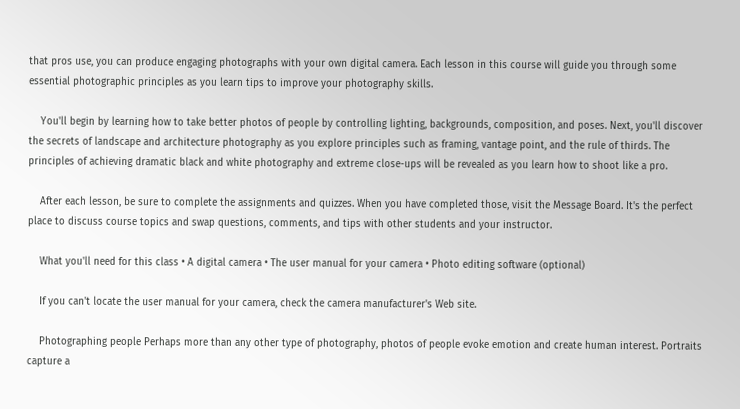that pros use, you can produce engaging photographs with your own digital camera. Each lesson in this course will guide you through some essential photographic principles as you learn tips to improve your photography skills.

    You'll begin by learning how to take better photos of people by controlling lighting, backgrounds, composition, and poses. Next, you'll discover the secrets of landscape and architecture photography as you explore principles such as framing, vantage point, and the rule of thirds. The principles of achieving dramatic black and white photography and extreme close-ups will be revealed as you learn how to shoot like a pro.

    After each lesson, be sure to complete the assignments and quizzes. When you have completed those, visit the Message Board. It's the perfect place to discuss course topics and swap questions, comments, and tips with other students and your instructor.

    What you'll need for this class • A digital camera • The user manual for your camera • Photo editing software (optional)

    If you can't locate the user manual for your camera, check the camera manufacturer's Web site.

    Photographing people Perhaps more than any other type of photography, photos of people evoke emotion and create human interest. Portraits capture a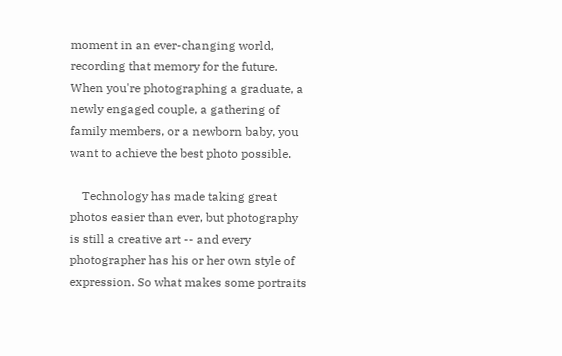moment in an ever-changing world, recording that memory for the future. When you're photographing a graduate, a newly engaged couple, a gathering of family members, or a newborn baby, you want to achieve the best photo possible.

    Technology has made taking great photos easier than ever, but photography is still a creative art -- and every photographer has his or her own style of expression. So what makes some portraits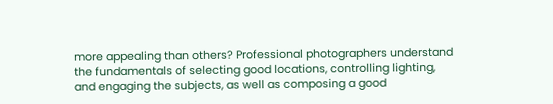more appealing than others? Professional photographers understand the fundamentals of selecting good locations, controlling lighting, and engaging the subjects, as well as composing a good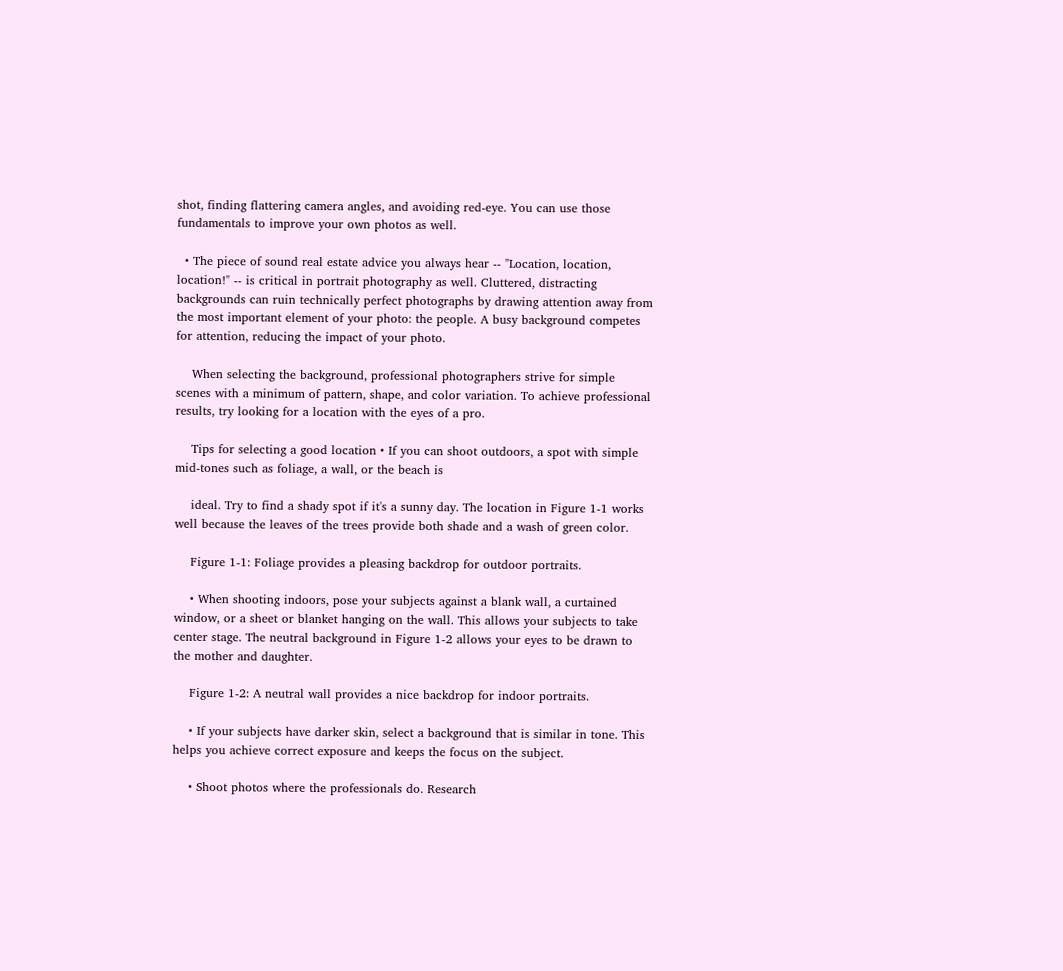shot, finding flattering camera angles, and avoiding red-eye. You can use those fundamentals to improve your own photos as well.

  • The piece of sound real estate advice you always hear -- "Location, location, location!" -- is critical in portrait photography as well. Cluttered, distracting backgrounds can ruin technically perfect photographs by drawing attention away from the most important element of your photo: the people. A busy background competes for attention, reducing the impact of your photo.

    When selecting the background, professional photographers strive for simple scenes with a minimum of pattern, shape, and color variation. To achieve professional results, try looking for a location with the eyes of a pro.

    Tips for selecting a good location • If you can shoot outdoors, a spot with simple mid-tones such as foliage, a wall, or the beach is

    ideal. Try to find a shady spot if it's a sunny day. The location in Figure 1-1 works well because the leaves of the trees provide both shade and a wash of green color.

    Figure 1-1: Foliage provides a pleasing backdrop for outdoor portraits.

    • When shooting indoors, pose your subjects against a blank wall, a curtained window, or a sheet or blanket hanging on the wall. This allows your subjects to take center stage. The neutral background in Figure 1-2 allows your eyes to be drawn to the mother and daughter.

    Figure 1-2: A neutral wall provides a nice backdrop for indoor portraits.

    • If your subjects have darker skin, select a background that is similar in tone. This helps you achieve correct exposure and keeps the focus on the subject.

    • Shoot photos where the professionals do. Research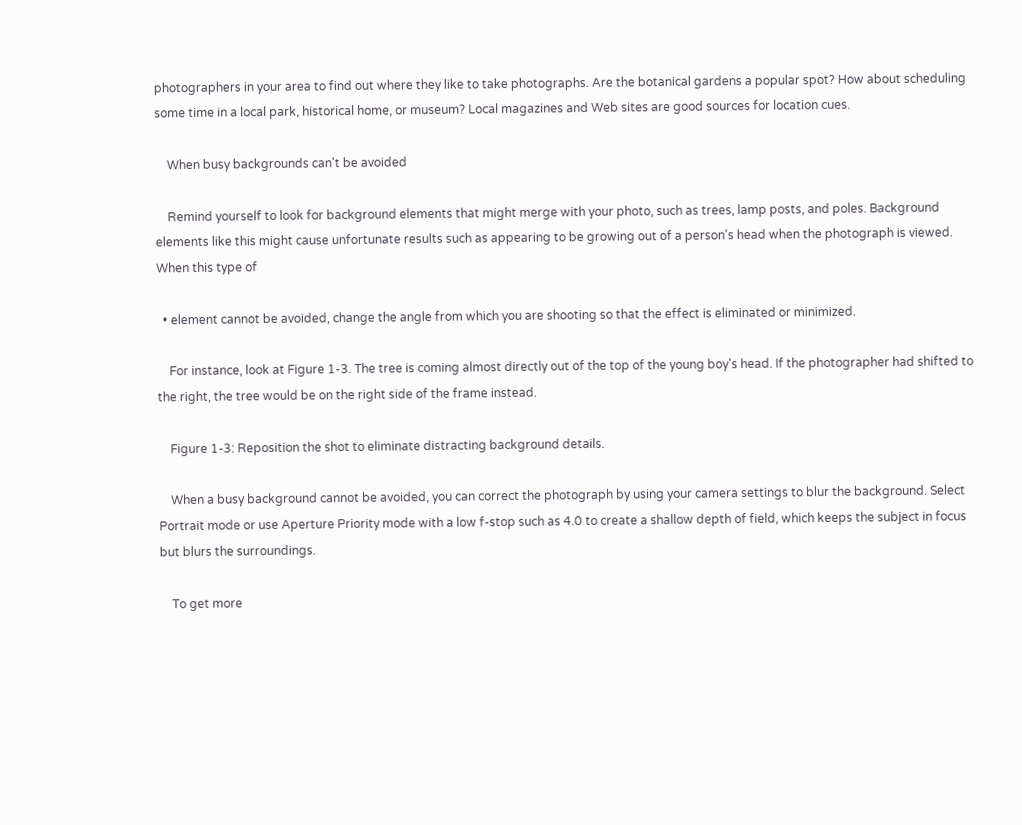photographers in your area to find out where they like to take photographs. Are the botanical gardens a popular spot? How about scheduling some time in a local park, historical home, or museum? Local magazines and Web sites are good sources for location cues.

    When busy backgrounds can't be avoided

    Remind yourself to look for background elements that might merge with your photo, such as trees, lamp posts, and poles. Background elements like this might cause unfortunate results such as appearing to be growing out of a person's head when the photograph is viewed. When this type of

  • element cannot be avoided, change the angle from which you are shooting so that the effect is eliminated or minimized.

    For instance, look at Figure 1-3. The tree is coming almost directly out of the top of the young boy's head. If the photographer had shifted to the right, the tree would be on the right side of the frame instead.

    Figure 1-3: Reposition the shot to eliminate distracting background details.

    When a busy background cannot be avoided, you can correct the photograph by using your camera settings to blur the background. Select Portrait mode or use Aperture Priority mode with a low f-stop such as 4.0 to create a shallow depth of field, which keeps the subject in focus but blurs the surroundings.

    To get more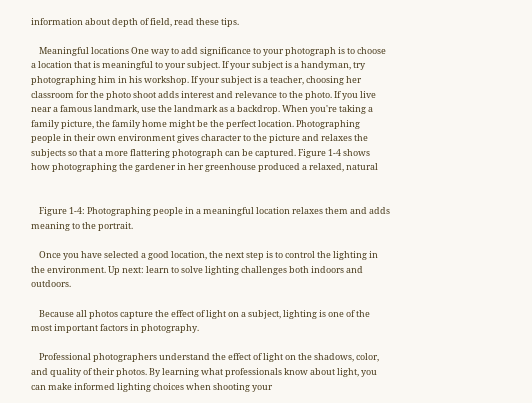information about depth of field, read these tips.

    Meaningful locations One way to add significance to your photograph is to choose a location that is meaningful to your subject. If your subject is a handyman, try photographing him in his workshop. If your subject is a teacher, choosing her classroom for the photo shoot adds interest and relevance to the photo. If you live near a famous landmark, use the landmark as a backdrop. When you're taking a family picture, the family home might be the perfect location. Photographing people in their own environment gives character to the picture and relaxes the subjects so that a more flattering photograph can be captured. Figure 1-4 shows how photographing the gardener in her greenhouse produced a relaxed, natural


    Figure 1-4: Photographing people in a meaningful location relaxes them and adds meaning to the portrait.

    Once you have selected a good location, the next step is to control the lighting in the environment. Up next: learn to solve lighting challenges both indoors and outdoors.

    Because all photos capture the effect of light on a subject, lighting is one of the most important factors in photography.

    Professional photographers understand the effect of light on the shadows, color, and quality of their photos. By learning what professionals know about light, you can make informed lighting choices when shooting your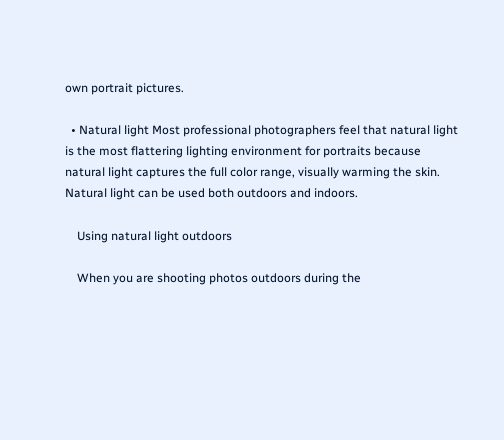own portrait pictures.

  • Natural light Most professional photographers feel that natural light is the most flattering lighting environment for portraits because natural light captures the full color range, visually warming the skin. Natural light can be used both outdoors and indoors.

    Using natural light outdoors

    When you are shooting photos outdoors during the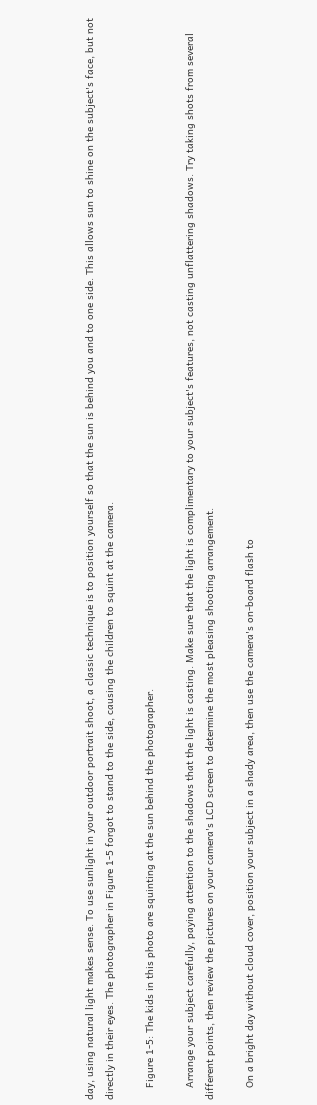day, using natural light makes sense. To use sunlight in your outdoor portrait shoot, a classic technique is to position yourself so that the sun is behind you and to one side. This allows sun to shine on the subject's face, but not directly in their eyes. The photographer in Figure 1-5 forgot to stand to the side, causing the children to squint at the camera.

    Figure 1-5: The kids in this photo are squinting at the sun behind the photographer.

    Arrange your subject carefully, paying attention to the shadows that the light is casting. Make sure that the light is complimentary to your subject's features, not casting unflattering shadows. Try taking shots from several different points, then review the pictures on your camera's LCD screen to determine the most pleasing shooting arrangement.

    On a bright day without cloud cover, position your subject in a shady area, then use the camera's on-board flash to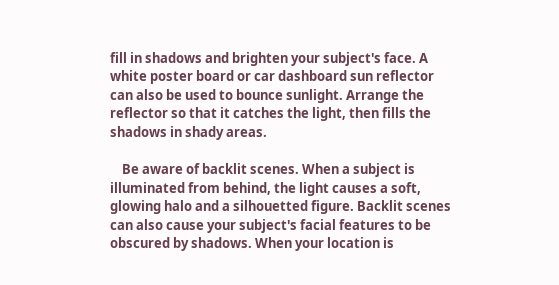fill in shadows and brighten your subject's face. A white poster board or car dashboard sun reflector can also be used to bounce sunlight. Arrange the reflector so that it catches the light, then fills the shadows in shady areas.

    Be aware of backlit scenes. When a subject is illuminated from behind, the light causes a soft, glowing halo and a silhouetted figure. Backlit scenes can also cause your subject's facial features to be obscured by shadows. When your location is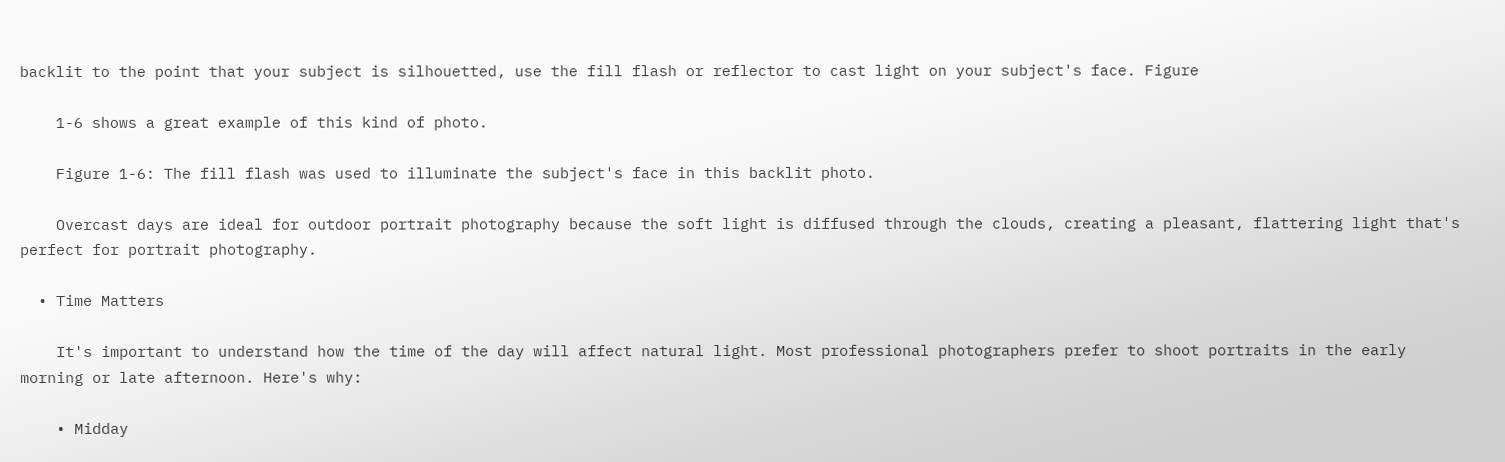backlit to the point that your subject is silhouetted, use the fill flash or reflector to cast light on your subject's face. Figure

    1-6 shows a great example of this kind of photo.

    Figure 1-6: The fill flash was used to illuminate the subject's face in this backlit photo.

    Overcast days are ideal for outdoor portrait photography because the soft light is diffused through the clouds, creating a pleasant, flattering light that's perfect for portrait photography.

  • Time Matters

    It's important to understand how the time of the day will affect natural light. Most professional photographers prefer to shoot portraits in the early morning or late afternoon. Here's why:

    • Midday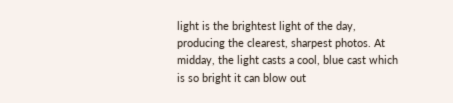light is the brightest light of the day, producing the clearest, sharpest photos. At midday, the light casts a cool, blue cast which is so bright it can blow out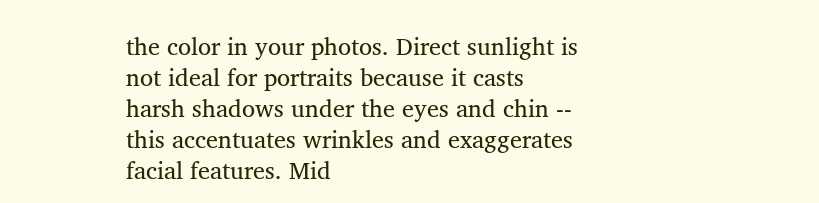the color in your photos. Direct sunlight is not ideal for portraits because it casts harsh shadows under the eyes and chin -- this accentuates wrinkles and exaggerates facial features. Mid